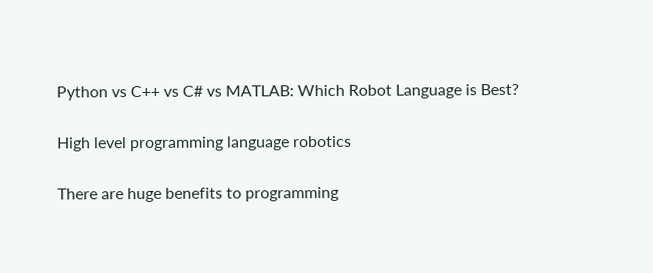Python vs C++ vs C# vs MATLAB: Which Robot Language is Best?

High level programming language robotics

There are huge benefits to programming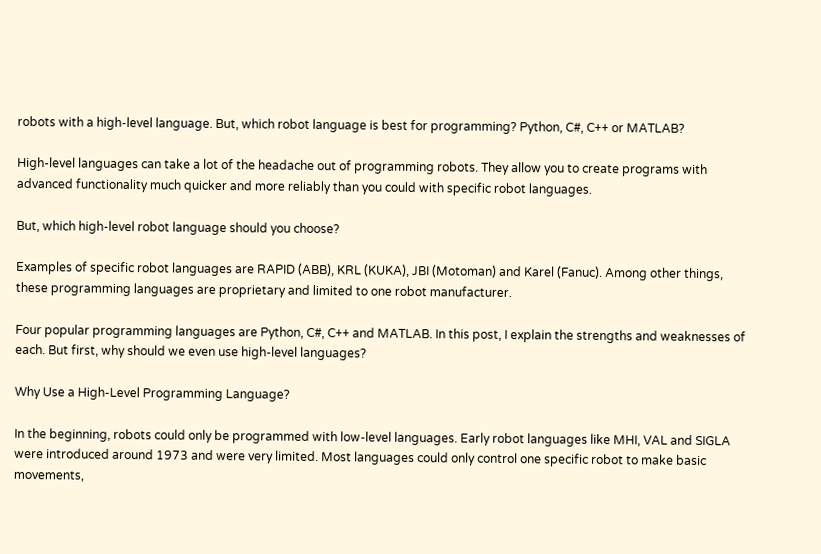robots with a high-level language. But, which robot language is best for programming? Python, C#, C++ or MATLAB?

High-level languages can take a lot of the headache out of programming robots. They allow you to create programs with advanced functionality much quicker and more reliably than you could with specific robot languages.

But, which high-level robot language should you choose?

Examples of specific robot languages are RAPID (ABB), KRL (KUKA), JBI (Motoman) and Karel (Fanuc). Among other things, these programming languages are proprietary and limited to one robot manufacturer.

Four popular programming languages are Python, C#, C++ and MATLAB. In this post, I explain the strengths and weaknesses of each. But first, why should we even use high-level languages?

Why Use a High-Level Programming Language?

In the beginning, robots could only be programmed with low-level languages. Early robot languages like MHI, VAL and SIGLA were introduced around 1973 and were very limited. Most languages could only control one specific robot to make basic movements,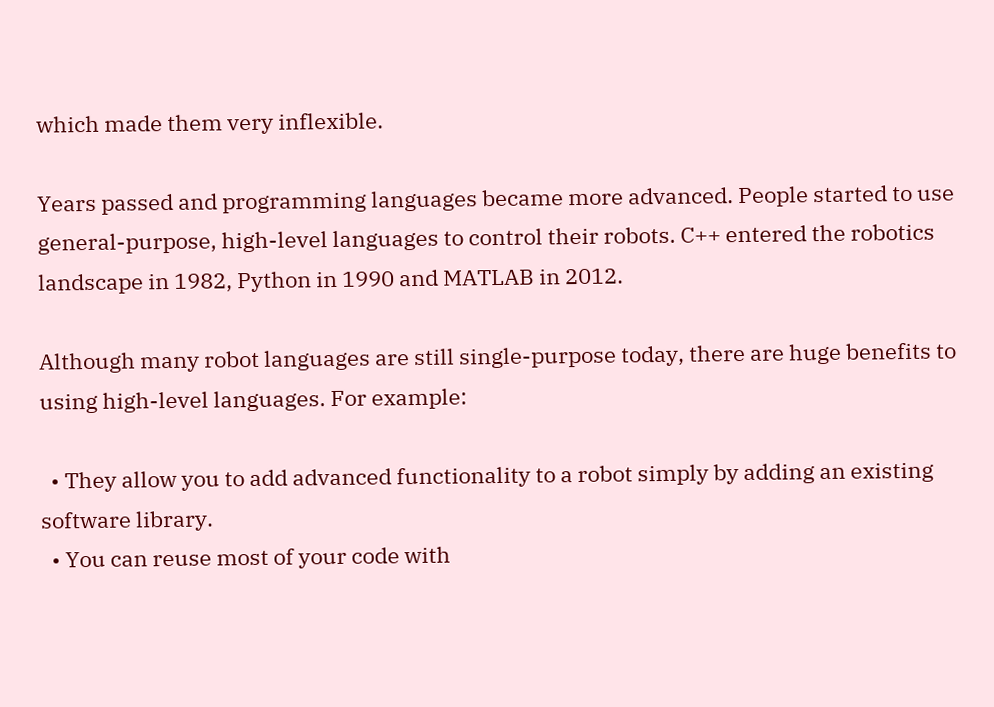which made them very inflexible.

Years passed and programming languages became more advanced. People started to use general-purpose, high-level languages to control their robots. C++ entered the robotics landscape in 1982, Python in 1990 and MATLAB in 2012.

Although many robot languages are still single-purpose today, there are huge benefits to using high-level languages. For example:

  • They allow you to add advanced functionality to a robot simply by adding an existing software library.
  • You can reuse most of your code with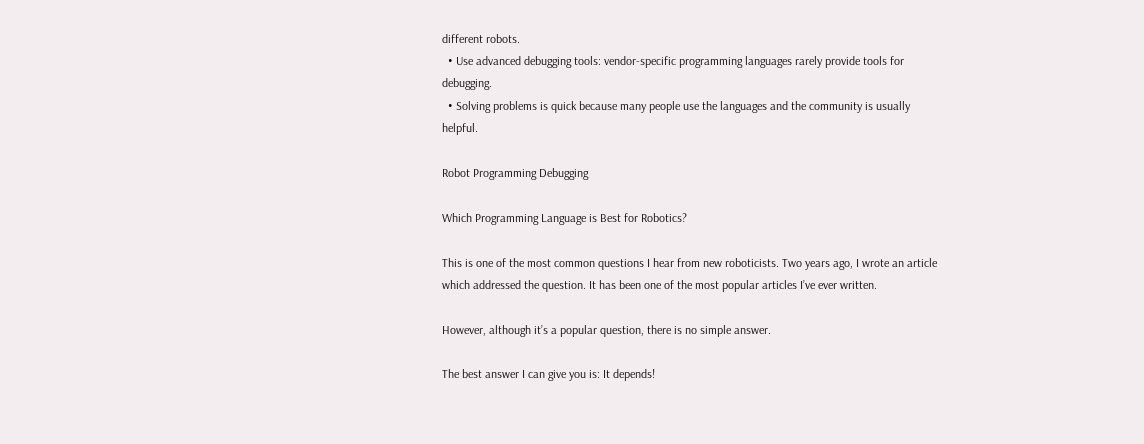different robots.
  • Use advanced debugging tools: vendor-specific programming languages rarely provide tools for debugging.
  • Solving problems is quick because many people use the languages and the community is usually helpful.

Robot Programming Debugging

Which Programming Language is Best for Robotics?

This is one of the most common questions I hear from new roboticists. Two years ago, I wrote an article which addressed the question. It has been one of the most popular articles I’ve ever written.

However, although it’s a popular question, there is no simple answer.

The best answer I can give you is: It depends!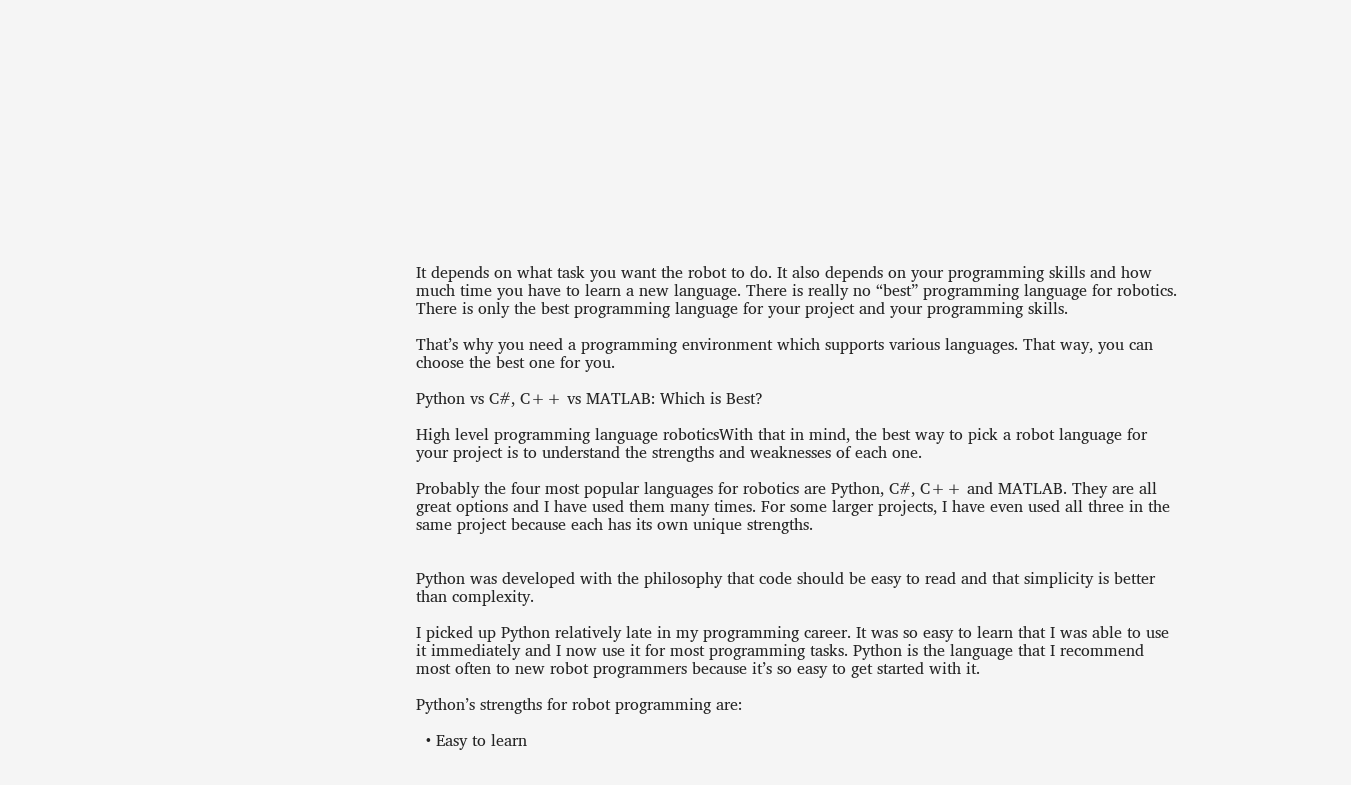It depends on what task you want the robot to do. It also depends on your programming skills and how much time you have to learn a new language. There is really no “best” programming language for robotics. There is only the best programming language for your project and your programming skills.

That’s why you need a programming environment which supports various languages. That way, you can choose the best one for you.

Python vs C#, C++ vs MATLAB: Which is Best?

High level programming language roboticsWith that in mind, the best way to pick a robot language for your project is to understand the strengths and weaknesses of each one.

Probably the four most popular languages for robotics are Python, C#, C++ and MATLAB. They are all great options and I have used them many times. For some larger projects, I have even used all three in the same project because each has its own unique strengths.


Python was developed with the philosophy that code should be easy to read and that simplicity is better than complexity.

I picked up Python relatively late in my programming career. It was so easy to learn that I was able to use it immediately and I now use it for most programming tasks. Python is the language that I recommend most often to new robot programmers because it’s so easy to get started with it.

Python’s strengths for robot programming are:

  • Easy to learn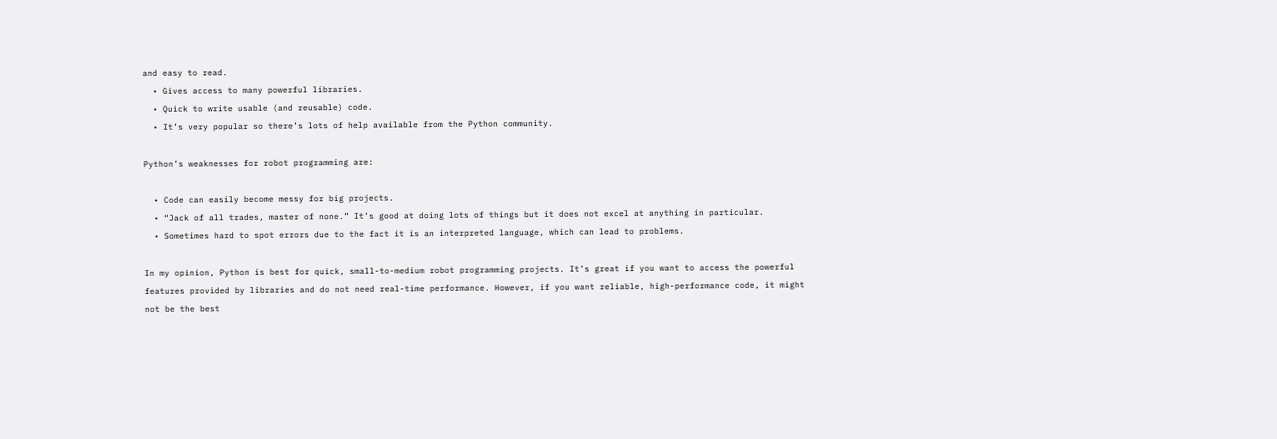and easy to read.
  • Gives access to many powerful libraries.
  • Quick to write usable (and reusable) code.
  • It’s very popular so there’s lots of help available from the Python community.

Python’s weaknesses for robot programming are:

  • Code can easily become messy for big projects.
  • “Jack of all trades, master of none.” It’s good at doing lots of things but it does not excel at anything in particular.
  • Sometimes hard to spot errors due to the fact it is an interpreted language, which can lead to problems.

In my opinion, Python is best for quick, small-to-medium robot programming projects. It’s great if you want to access the powerful features provided by libraries and do not need real-time performance. However, if you want reliable, high-performance code, it might not be the best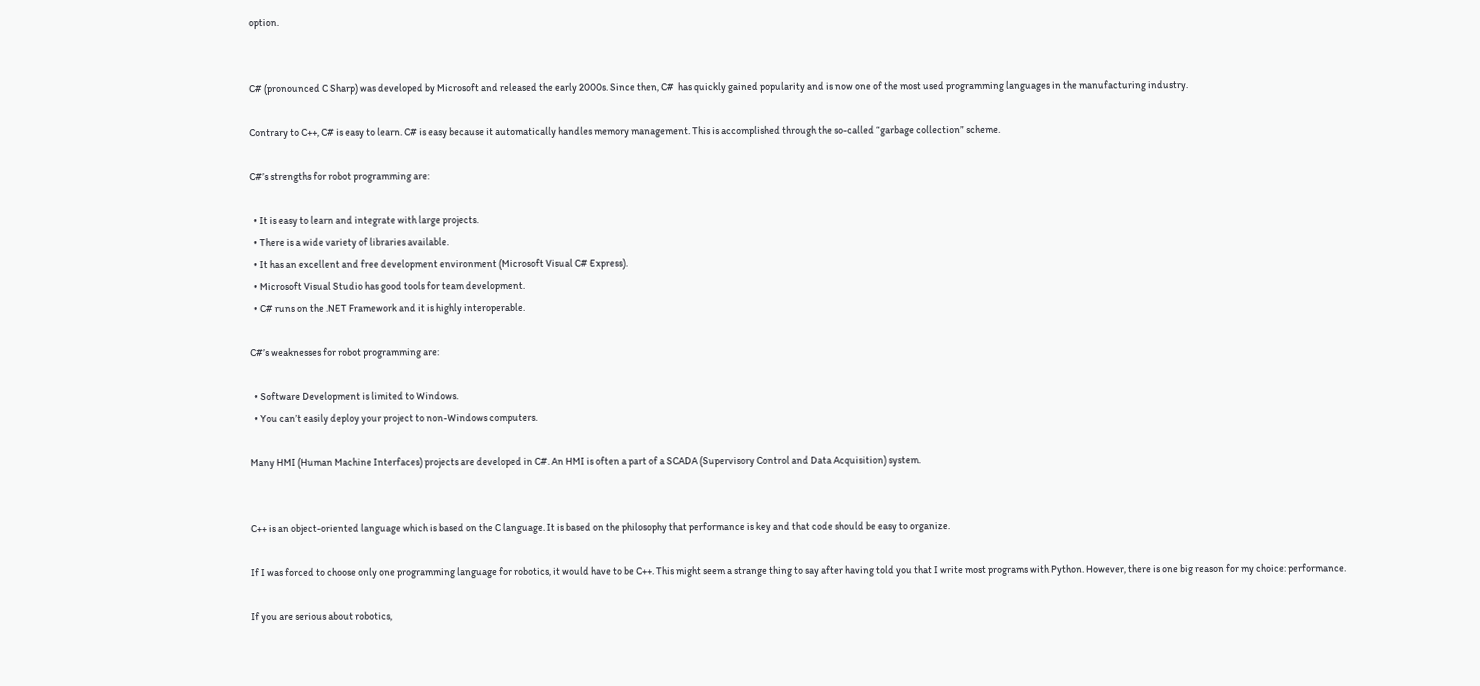option.


C# (pronounced C Sharp) was developed by Microsoft and released the early 2000s. Since then, C#  has quickly gained popularity and is now one of the most used programming languages in the manufacturing industry.

Contrary to C++, C# is easy to learn. C# is easy because it automatically handles memory management. This is accomplished through the so-called “garbage collection” scheme.

C#’s strengths for robot programming are:

  • It is easy to learn and integrate with large projects.
  • There is a wide variety of libraries available.
  • It has an excellent and free development environment (Microsoft Visual C# Express).
  • Microsoft Visual Studio has good tools for team development.
  • C# runs on the .NET Framework and it is highly interoperable.

C#’s weaknesses for robot programming are:

  • Software Development is limited to Windows.
  • You can’t easily deploy your project to non-Windows computers.

Many HMI (Human Machine Interfaces) projects are developed in C#. An HMI is often a part of a SCADA (Supervisory Control and Data Acquisition) system.


C++ is an object-oriented language which is based on the C language. It is based on the philosophy that performance is key and that code should be easy to organize.

If I was forced to choose only one programming language for robotics, it would have to be C++. This might seem a strange thing to say after having told you that I write most programs with Python. However, there is one big reason for my choice: performance.

If you are serious about robotics,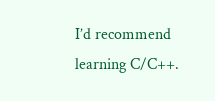I’d recommend learning C/C++.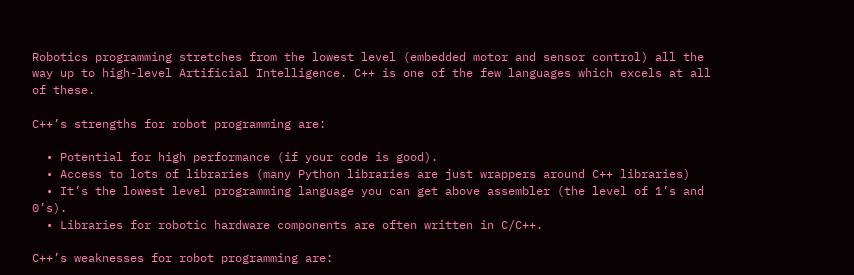Robotics programming stretches from the lowest level (embedded motor and sensor control) all the way up to high-level Artificial Intelligence. C++ is one of the few languages which excels at all of these.

C++’s strengths for robot programming are:

  • Potential for high performance (if your code is good).
  • Access to lots of libraries (many Python libraries are just wrappers around C++ libraries)
  • It’s the lowest level programming language you can get above assembler (the level of 1’s and 0’s).
  • Libraries for robotic hardware components are often written in C/C++.

C++’s weaknesses for robot programming are: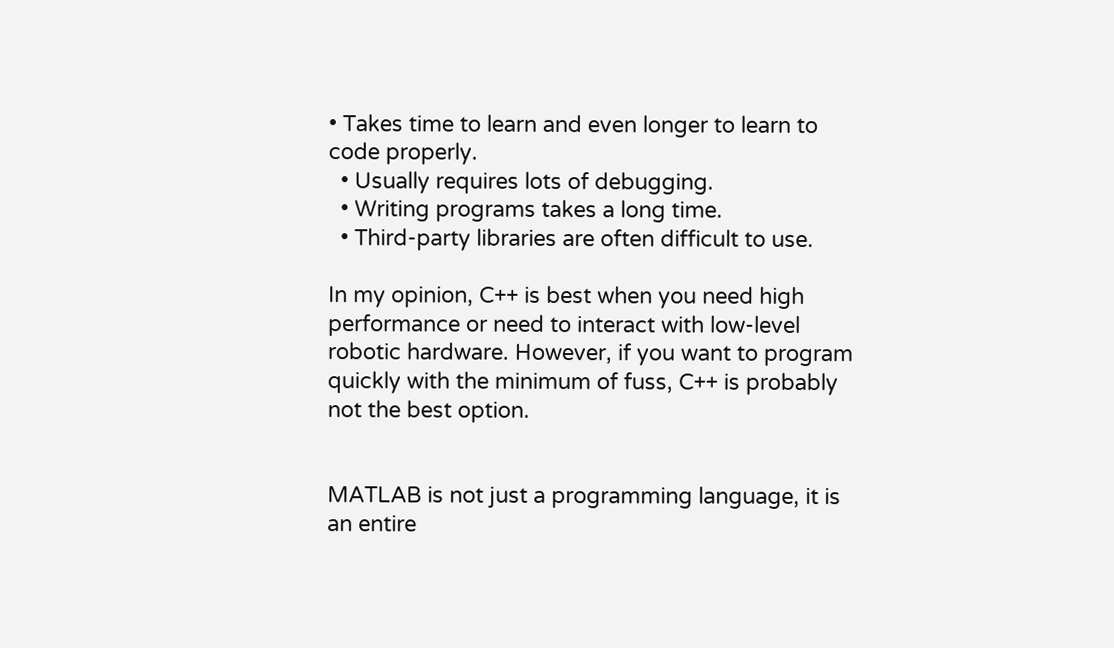• Takes time to learn and even longer to learn to code properly.
  • Usually requires lots of debugging.
  • Writing programs takes a long time.
  • Third-party libraries are often difficult to use.

In my opinion, C++ is best when you need high performance or need to interact with low-level robotic hardware. However, if you want to program quickly with the minimum of fuss, C++ is probably not the best option.


MATLAB is not just a programming language, it is an entire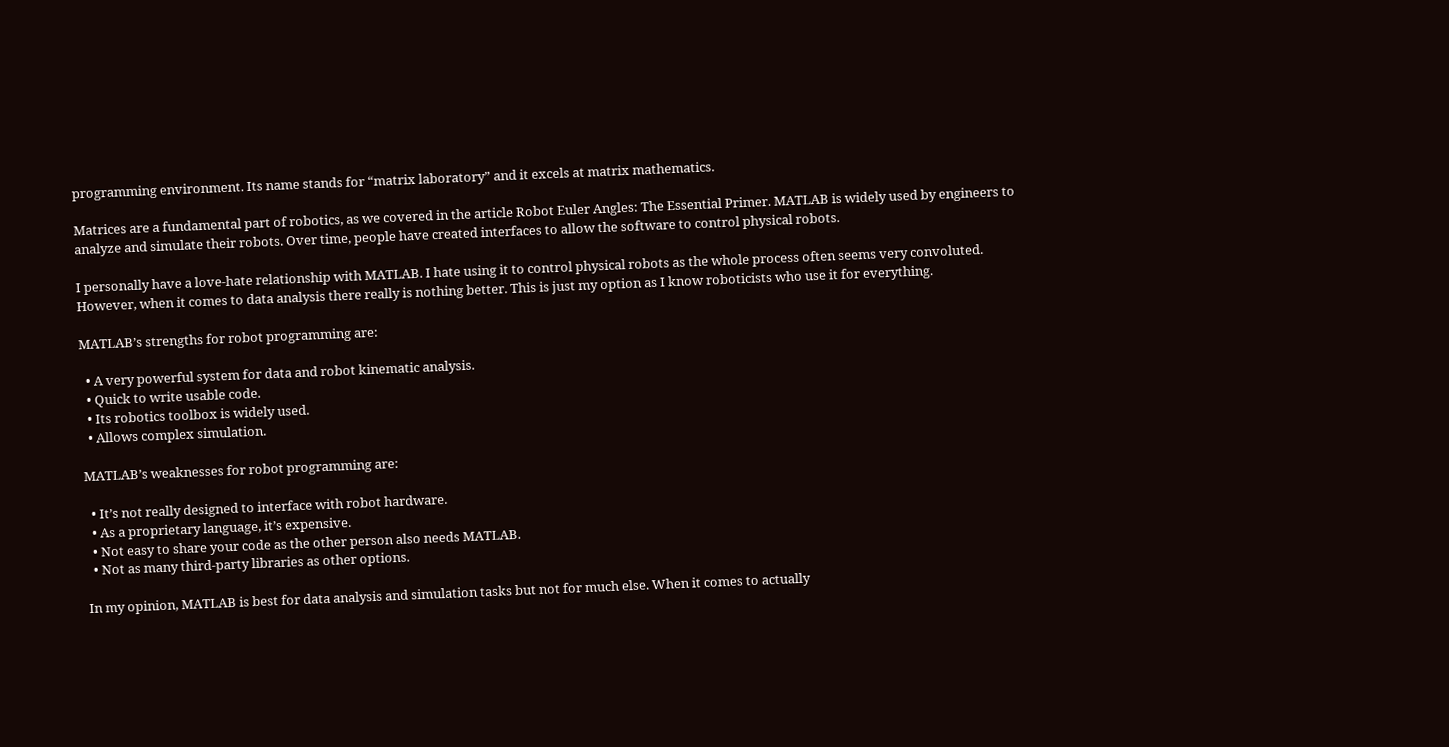programming environment. Its name stands for “matrix laboratory” and it excels at matrix mathematics.

Matrices are a fundamental part of robotics, as we covered in the article Robot Euler Angles: The Essential Primer. MATLAB is widely used by engineers to analyze and simulate their robots. Over time, people have created interfaces to allow the software to control physical robots.

I personally have a love-hate relationship with MATLAB. I hate using it to control physical robots as the whole process often seems very convoluted. However, when it comes to data analysis there really is nothing better. This is just my option as I know roboticists who use it for everything.

MATLAB’s strengths for robot programming are:

  • A very powerful system for data and robot kinematic analysis.
  • Quick to write usable code.
  • Its robotics toolbox is widely used.
  • Allows complex simulation.

MATLAB’s weaknesses for robot programming are:

  • It’s not really designed to interface with robot hardware.
  • As a proprietary language, it’s expensive.
  • Not easy to share your code as the other person also needs MATLAB.
  • Not as many third-party libraries as other options.

In my opinion, MATLAB is best for data analysis and simulation tasks but not for much else. When it comes to actually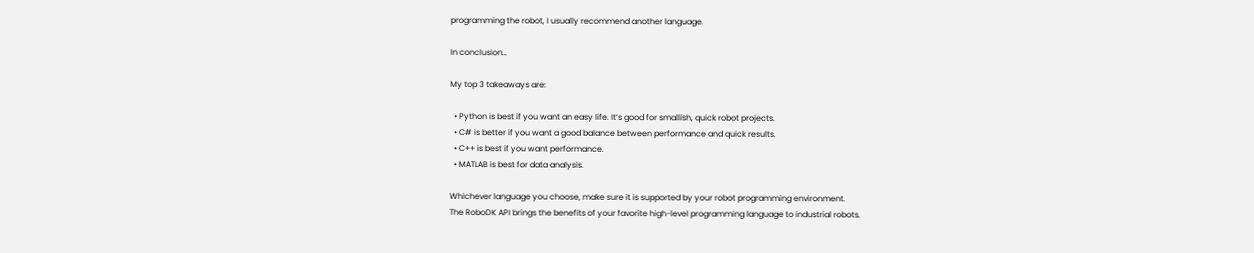programming the robot, I usually recommend another language.

In conclusion…

My top 3 takeaways are:

  • Python is best if you want an easy life. It’s good for smallish, quick robot projects.
  • C# is better if you want a good balance between performance and quick results.
  • C++ is best if you want performance.
  • MATLAB is best for data analysis.

Whichever language you choose, make sure it is supported by your robot programming environment.
The RoboDK API brings the benefits of your favorite high-level programming language to industrial robots.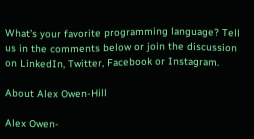What’s your favorite programming language? Tell us in the comments below or join the discussion on LinkedIn, Twitter, Facebook or Instagram.

About Alex Owen-Hill

Alex Owen-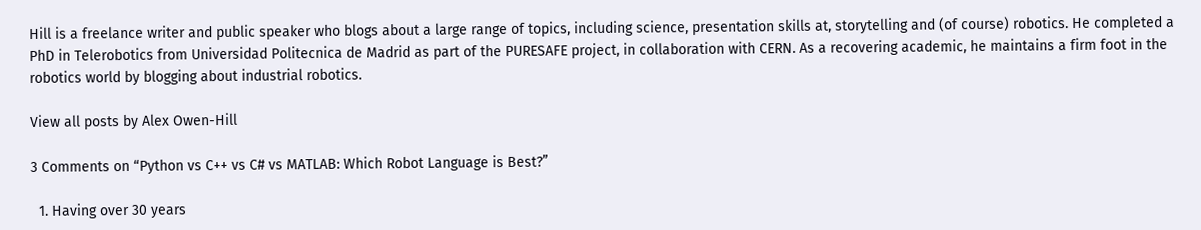Hill is a freelance writer and public speaker who blogs about a large range of topics, including science, presentation skills at, storytelling and (of course) robotics. He completed a PhD in Telerobotics from Universidad Politecnica de Madrid as part of the PURESAFE project, in collaboration with CERN. As a recovering academic, he maintains a firm foot in the robotics world by blogging about industrial robotics.

View all posts by Alex Owen-Hill

3 Comments on “Python vs C++ vs C# vs MATLAB: Which Robot Language is Best?”

  1. Having over 30 years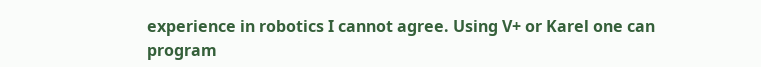experience in robotics I cannot agree. Using V+ or Karel one can program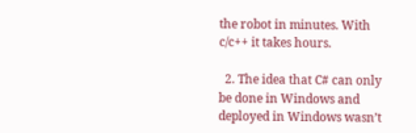the robot in minutes. With c/c++ it takes hours.

  2. The idea that C# can only be done in Windows and deployed in Windows wasn’t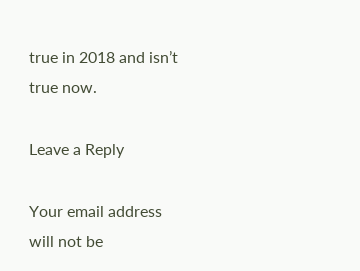true in 2018 and isn’t true now.

Leave a Reply

Your email address will not be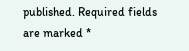published. Required fields are marked *